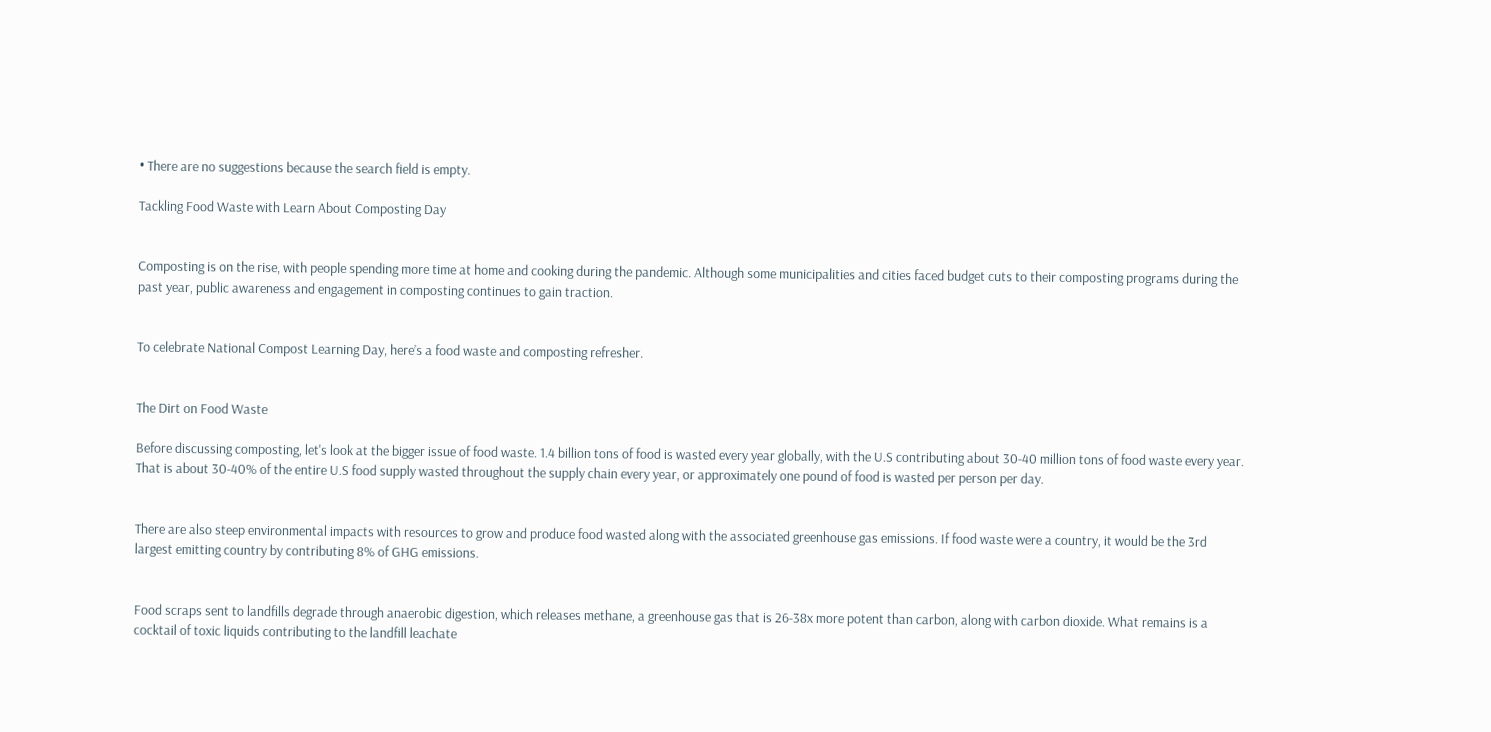• There are no suggestions because the search field is empty.

Tackling Food Waste with Learn About Composting Day


Composting is on the rise, with people spending more time at home and cooking during the pandemic. Although some municipalities and cities faced budget cuts to their composting programs during the past year, public awareness and engagement in composting continues to gain traction.


To celebrate National Compost Learning Day, here’s a food waste and composting refresher.


The Dirt on Food Waste

Before discussing composting, let's look at the bigger issue of food waste. 1.4 billion tons of food is wasted every year globally, with the U.S contributing about 30-40 million tons of food waste every year. That is about 30-40% of the entire U.S food supply wasted throughout the supply chain every year, or approximately one pound of food is wasted per person per day.


There are also steep environmental impacts with resources to grow and produce food wasted along with the associated greenhouse gas emissions. If food waste were a country, it would be the 3rd largest emitting country by contributing 8% of GHG emissions.


Food scraps sent to landfills degrade through anaerobic digestion, which releases methane, a greenhouse gas that is 26-38x more potent than carbon, along with carbon dioxide. What remains is a cocktail of toxic liquids contributing to the landfill leachate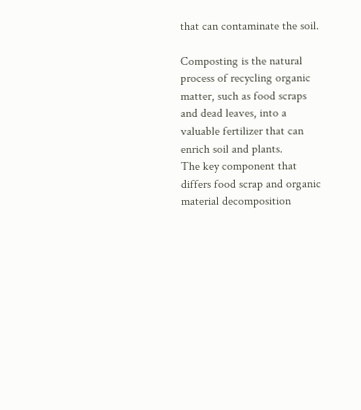that can contaminate the soil.

Composting is the natural process of recycling organic matter, such as food scraps and dead leaves, into a valuable fertilizer that can enrich soil and plants.
The key component that differs food scrap and organic material decomposition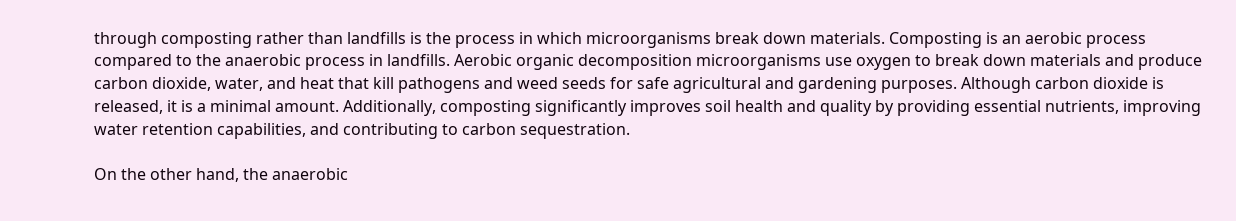through composting rather than landfills is the process in which microorganisms break down materials. Composting is an aerobic process compared to the anaerobic process in landfills. Aerobic organic decomposition microorganisms use oxygen to break down materials and produce carbon dioxide, water, and heat that kill pathogens and weed seeds for safe agricultural and gardening purposes. Although carbon dioxide is released, it is a minimal amount. Additionally, composting significantly improves soil health and quality by providing essential nutrients, improving water retention capabilities, and contributing to carbon sequestration.

On the other hand, the anaerobic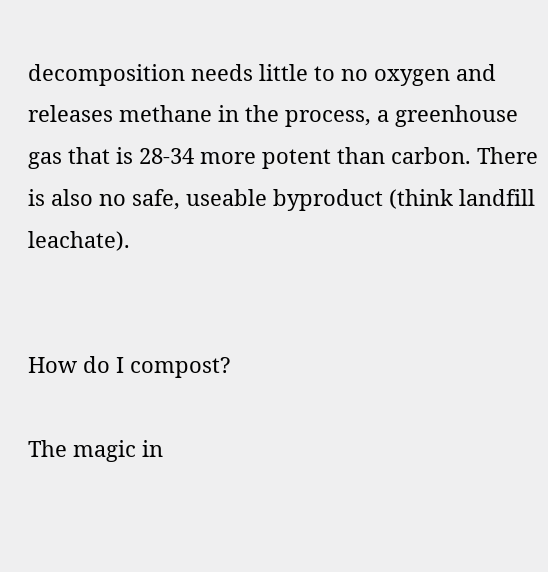decomposition needs little to no oxygen and releases methane in the process, a greenhouse gas that is 28-34 more potent than carbon. There is also no safe, useable byproduct (think landfill leachate).


How do I compost?

The magic in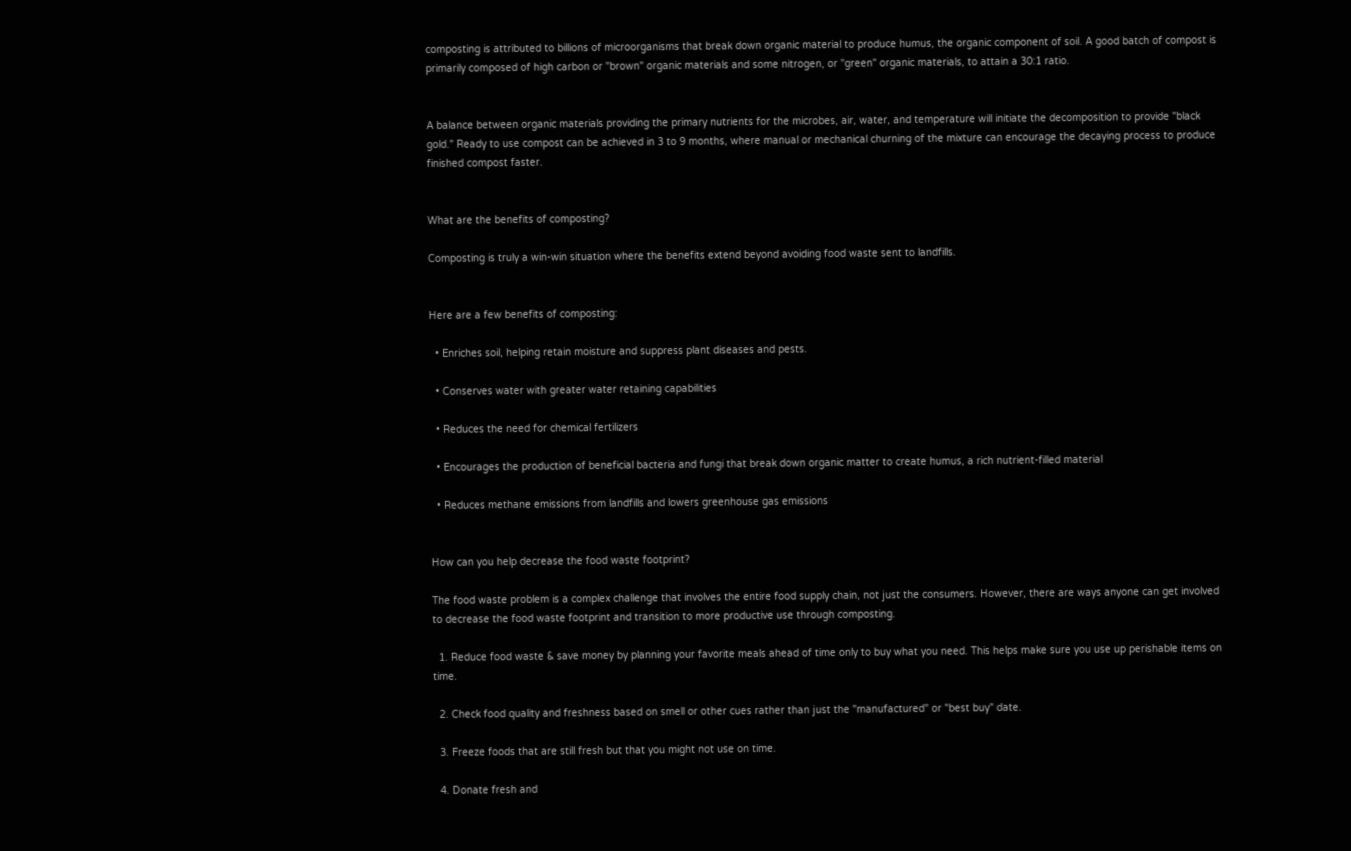composting is attributed to billions of microorganisms that break down organic material to produce humus, the organic component of soil. A good batch of compost is primarily composed of high carbon or "brown" organic materials and some nitrogen, or "green" organic materials, to attain a 30:1 ratio.


A balance between organic materials providing the primary nutrients for the microbes, air, water, and temperature will initiate the decomposition to provide "black gold." Ready to use compost can be achieved in 3 to 9 months, where manual or mechanical churning of the mixture can encourage the decaying process to produce finished compost faster.


What are the benefits of composting?

Composting is truly a win-win situation where the benefits extend beyond avoiding food waste sent to landfills.


Here are a few benefits of composting:

  • Enriches soil, helping retain moisture and suppress plant diseases and pests.

  • Conserves water with greater water retaining capabilities

  • Reduces the need for chemical fertilizers

  • Encourages the production of beneficial bacteria and fungi that break down organic matter to create humus, a rich nutrient-filled material

  • Reduces methane emissions from landfills and lowers greenhouse gas emissions


How can you help decrease the food waste footprint?

The food waste problem is a complex challenge that involves the entire food supply chain, not just the consumers. However, there are ways anyone can get involved to decrease the food waste footprint and transition to more productive use through composting.

  1. Reduce food waste & save money by planning your favorite meals ahead of time only to buy what you need. This helps make sure you use up perishable items on time.

  2. Check food quality and freshness based on smell or other cues rather than just the "manufactured" or "best buy" date.

  3. Freeze foods that are still fresh but that you might not use on time.

  4. Donate fresh and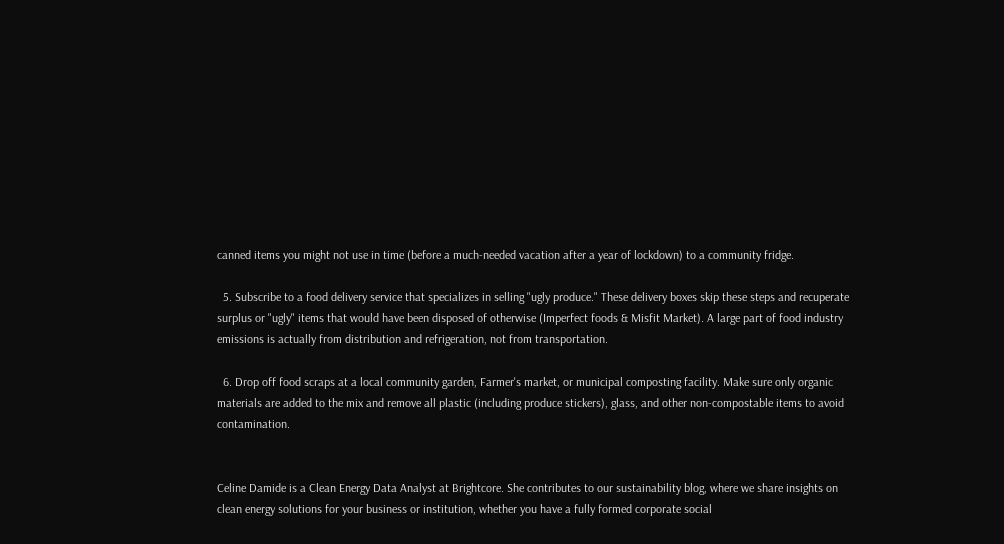canned items you might not use in time (before a much-needed vacation after a year of lockdown) to a community fridge.

  5. Subscribe to a food delivery service that specializes in selling "ugly produce." These delivery boxes skip these steps and recuperate surplus or "ugly" items that would have been disposed of otherwise (Imperfect foods & Misfit Market). A large part of food industry emissions is actually from distribution and refrigeration, not from transportation.

  6. Drop off food scraps at a local community garden, Farmer's market, or municipal composting facility. Make sure only organic materials are added to the mix and remove all plastic (including produce stickers), glass, and other non-compostable items to avoid contamination.


Celine Damide is a Clean Energy Data Analyst at Brightcore. She contributes to our sustainability blog, where we share insights on clean energy solutions for your business or institution, whether you have a fully formed corporate social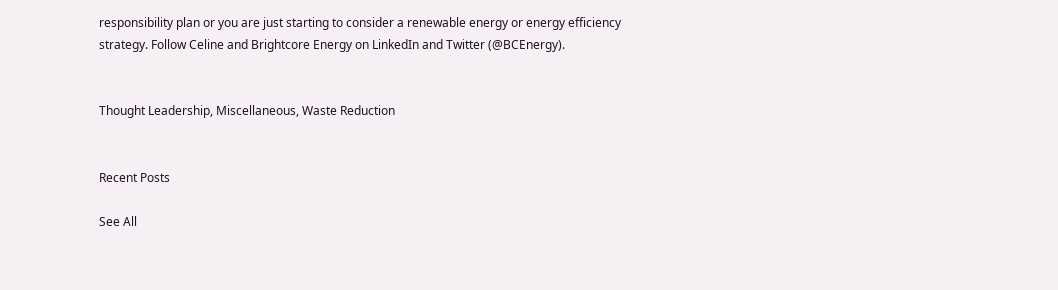responsibility plan or you are just starting to consider a renewable energy or energy efficiency strategy. Follow Celine and Brightcore Energy on LinkedIn and Twitter (@BCEnergy).


Thought Leadership, Miscellaneous, Waste Reduction


Recent Posts

See All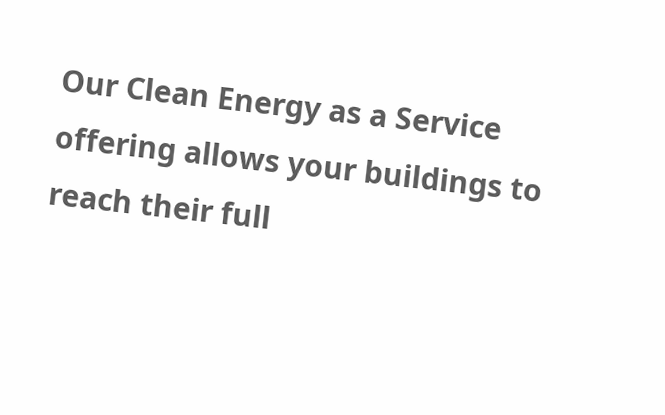Our Clean Energy as a Service offering allows your buildings to reach their full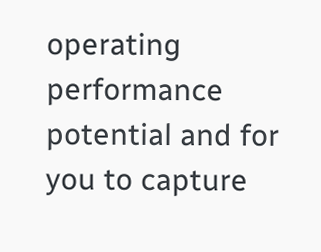operating performance potential and for you to capture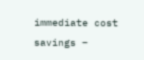immediate cost savings –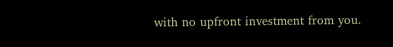with no upfront investment from you.